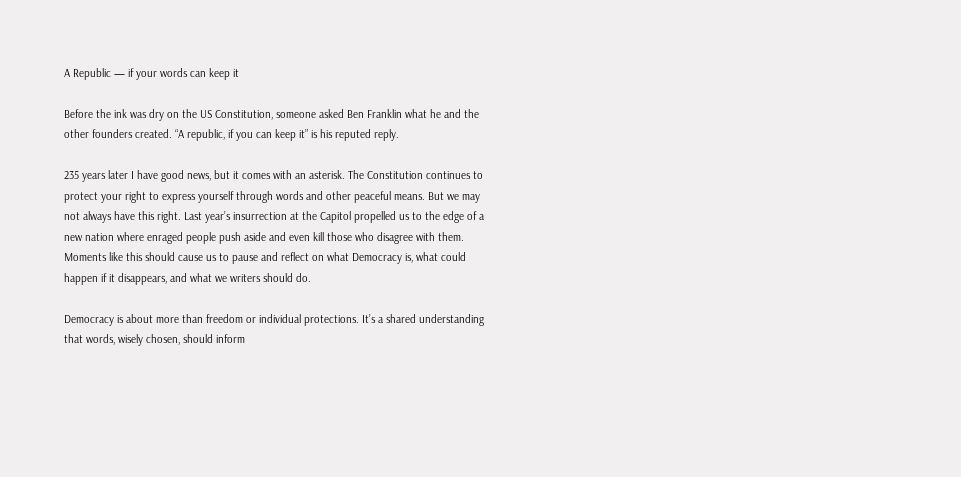A Republic — if your words can keep it

Before the ink was dry on the US Constitution, someone asked Ben Franklin what he and the other founders created. “A republic, if you can keep it” is his reputed reply.

235 years later I have good news, but it comes with an asterisk. The Constitution continues to protect your right to express yourself through words and other peaceful means. But we may not always have this right. Last year’s insurrection at the Capitol propelled us to the edge of a new nation where enraged people push aside and even kill those who disagree with them. Moments like this should cause us to pause and reflect on what Democracy is, what could happen if it disappears, and what we writers should do.

Democracy is about more than freedom or individual protections. It’s a shared understanding that words, wisely chosen, should inform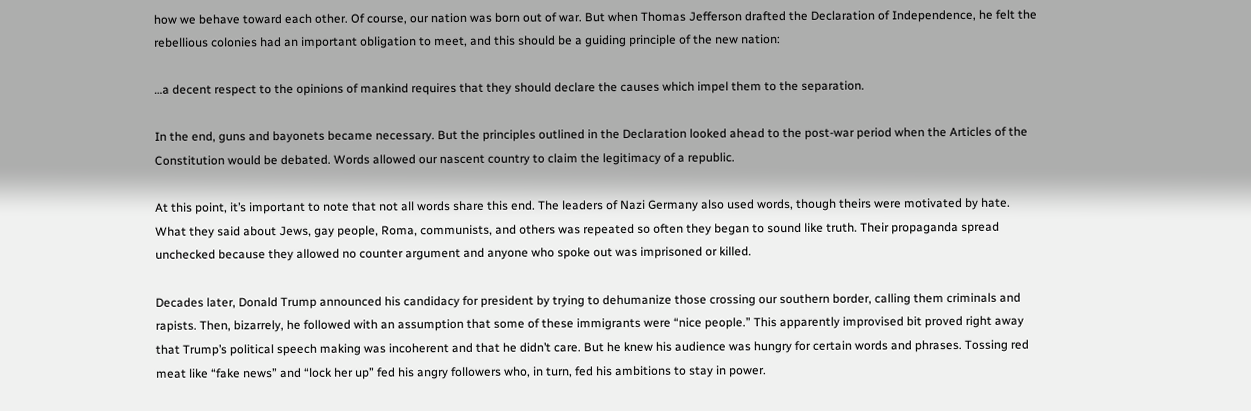how we behave toward each other. Of course, our nation was born out of war. But when Thomas Jefferson drafted the Declaration of Independence, he felt the rebellious colonies had an important obligation to meet, and this should be a guiding principle of the new nation:

…a decent respect to the opinions of mankind requires that they should declare the causes which impel them to the separation.

In the end, guns and bayonets became necessary. But the principles outlined in the Declaration looked ahead to the post-war period when the Articles of the Constitution would be debated. Words allowed our nascent country to claim the legitimacy of a republic.

At this point, it’s important to note that not all words share this end. The leaders of Nazi Germany also used words, though theirs were motivated by hate. What they said about Jews, gay people, Roma, communists, and others was repeated so often they began to sound like truth. Their propaganda spread unchecked because they allowed no counter argument and anyone who spoke out was imprisoned or killed.

Decades later, Donald Trump announced his candidacy for president by trying to dehumanize those crossing our southern border, calling them criminals and rapists. Then, bizarrely, he followed with an assumption that some of these immigrants were “nice people.” This apparently improvised bit proved right away that Trump’s political speech making was incoherent and that he didn’t care. But he knew his audience was hungry for certain words and phrases. Tossing red meat like “fake news” and “lock her up” fed his angry followers who, in turn, fed his ambitions to stay in power.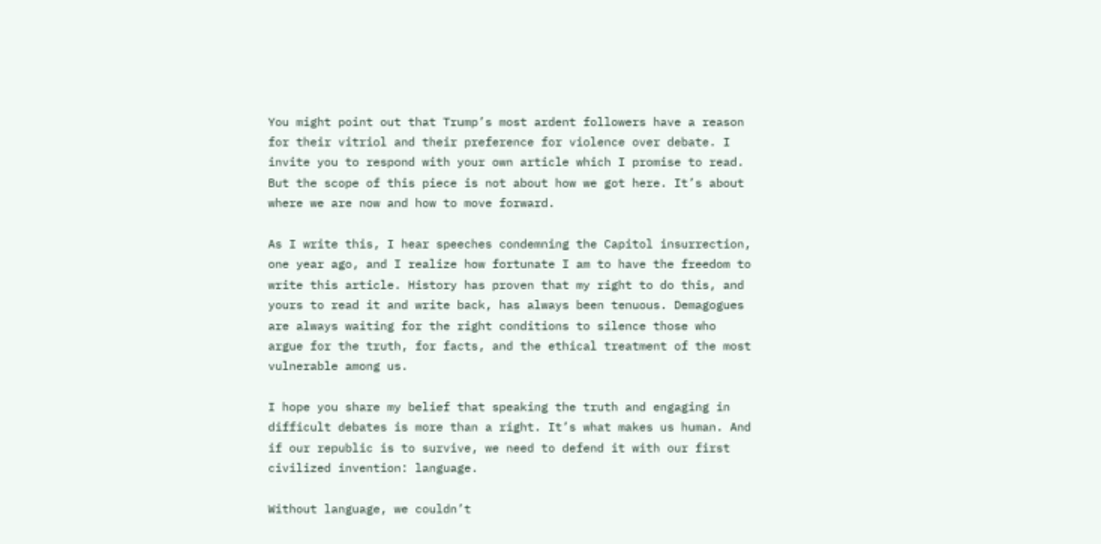You might point out that Trump’s most ardent followers have a reason for their vitriol and their preference for violence over debate. I invite you to respond with your own article which I promise to read. But the scope of this piece is not about how we got here. It’s about where we are now and how to move forward.

As I write this, I hear speeches condemning the Capitol insurrection, one year ago, and I realize how fortunate I am to have the freedom to write this article. History has proven that my right to do this, and yours to read it and write back, has always been tenuous. Demagogues are always waiting for the right conditions to silence those who argue for the truth, for facts, and the ethical treatment of the most vulnerable among us.

I hope you share my belief that speaking the truth and engaging in difficult debates is more than a right. It’s what makes us human. And if our republic is to survive, we need to defend it with our first civilized invention: language.

Without language, we couldn’t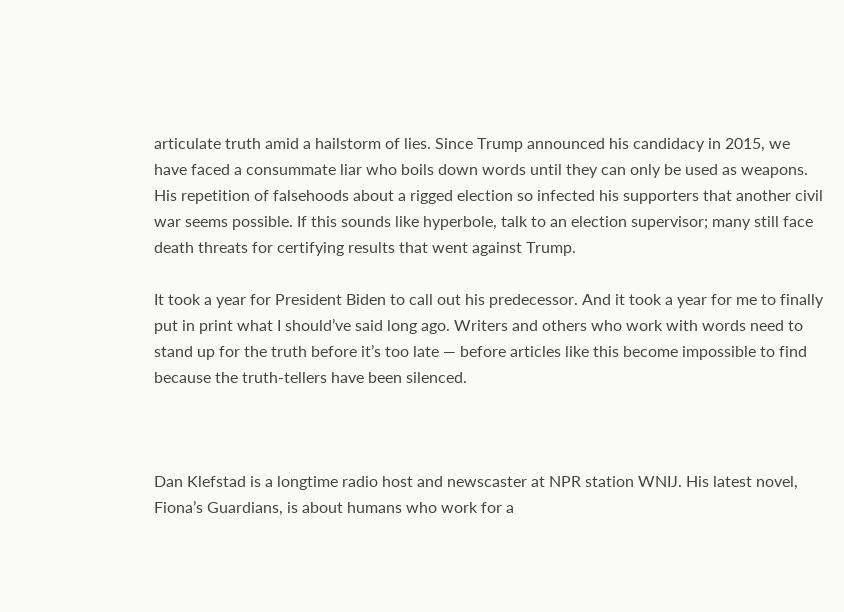articulate truth amid a hailstorm of lies. Since Trump announced his candidacy in 2015, we have faced a consummate liar who boils down words until they can only be used as weapons. His repetition of falsehoods about a rigged election so infected his supporters that another civil war seems possible. If this sounds like hyperbole, talk to an election supervisor; many still face death threats for certifying results that went against Trump.

It took a year for President Biden to call out his predecessor. And it took a year for me to finally put in print what I should’ve said long ago. Writers and others who work with words need to stand up for the truth before it’s too late — before articles like this become impossible to find because the truth-tellers have been silenced.



Dan Klefstad is a longtime radio host and newscaster at NPR station WNIJ. His latest novel, Fiona’s Guardians, is about humans who work for a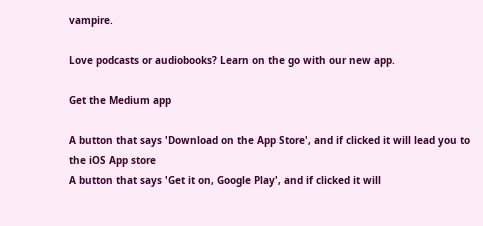vampire.

Love podcasts or audiobooks? Learn on the go with our new app.

Get the Medium app

A button that says 'Download on the App Store', and if clicked it will lead you to the iOS App store
A button that says 'Get it on, Google Play', and if clicked it will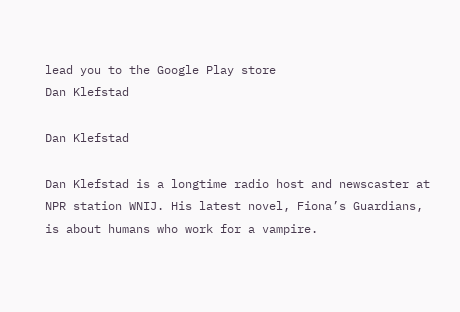lead you to the Google Play store
Dan Klefstad

Dan Klefstad

Dan Klefstad is a longtime radio host and newscaster at NPR station WNIJ. His latest novel, Fiona’s Guardians, is about humans who work for a vampire.